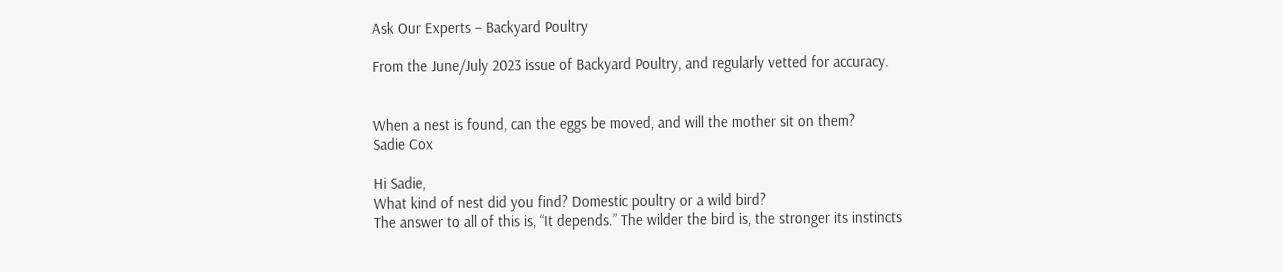Ask Our Experts – Backyard Poultry

From the June/July 2023 issue of Backyard Poultry, and regularly vetted for accuracy.


When a nest is found, can the eggs be moved, and will the mother sit on them?
Sadie Cox

Hi Sadie,
What kind of nest did you find? Domestic poultry or a wild bird?
The answer to all of this is, “It depends.” The wilder the bird is, the stronger its instincts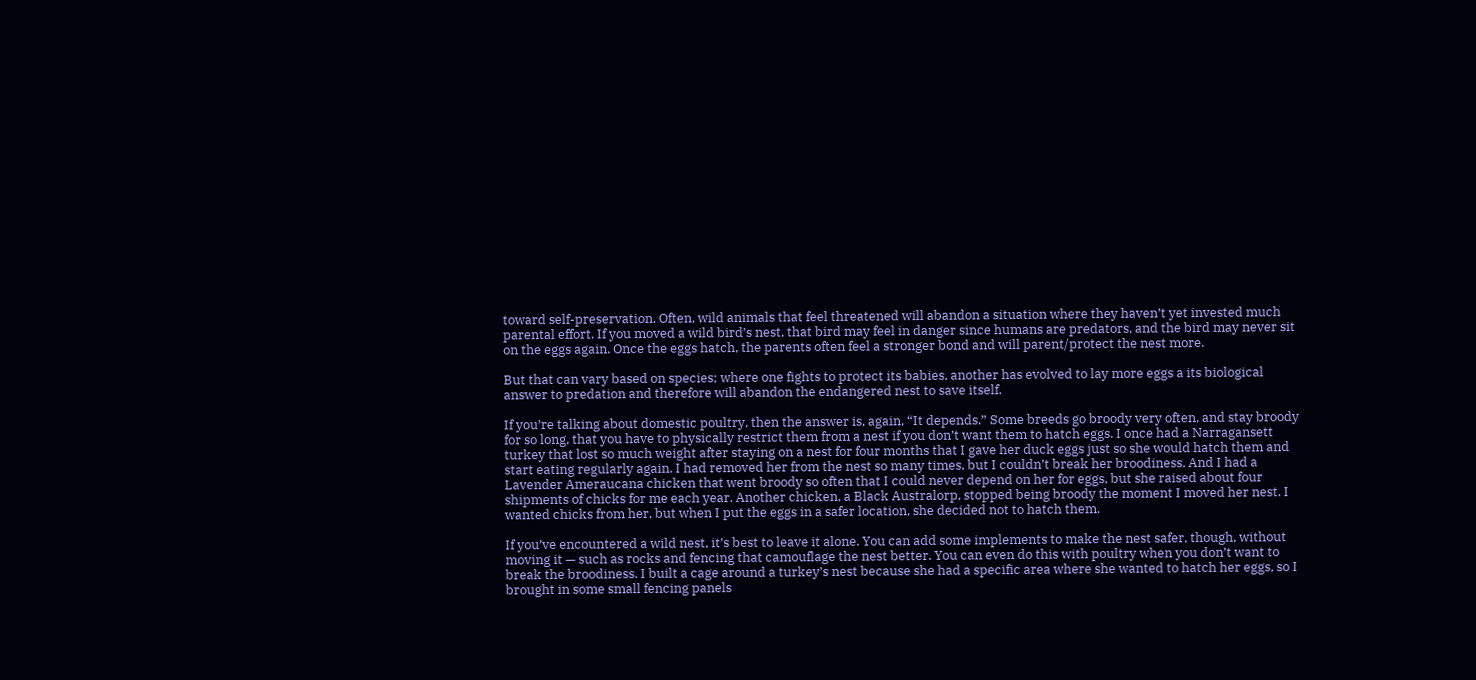toward self-preservation. Often, wild animals that feel threatened will abandon a situation where they haven’t yet invested much parental effort. If you moved a wild bird’s nest, that bird may feel in danger since humans are predators, and the bird may never sit on the eggs again. Once the eggs hatch, the parents often feel a stronger bond and will parent/protect the nest more.

But that can vary based on species; where one fights to protect its babies, another has evolved to lay more eggs a its biological answer to predation and therefore will abandon the endangered nest to save itself.

If you’re talking about domestic poultry, then the answer is, again, “It depends.” Some breeds go broody very often, and stay broody for so long, that you have to physically restrict them from a nest if you don’t want them to hatch eggs. I once had a Narragansett turkey that lost so much weight after staying on a nest for four months that I gave her duck eggs just so she would hatch them and start eating regularly again. I had removed her from the nest so many times, but I couldn’t break her broodiness. And I had a
Lavender Ameraucana chicken that went broody so often that I could never depend on her for eggs, but she raised about four shipments of chicks for me each year. Another chicken, a Black Australorp, stopped being broody the moment I moved her nest. I wanted chicks from her, but when I put the eggs in a safer location, she decided not to hatch them.

If you’ve encountered a wild nest, it’s best to leave it alone. You can add some implements to make the nest safer, though, without moving it — such as rocks and fencing that camouflage the nest better. You can even do this with poultry when you don’t want to break the broodiness. I built a cage around a turkey’s nest because she had a specific area where she wanted to hatch her eggs, so I brought in some small fencing panels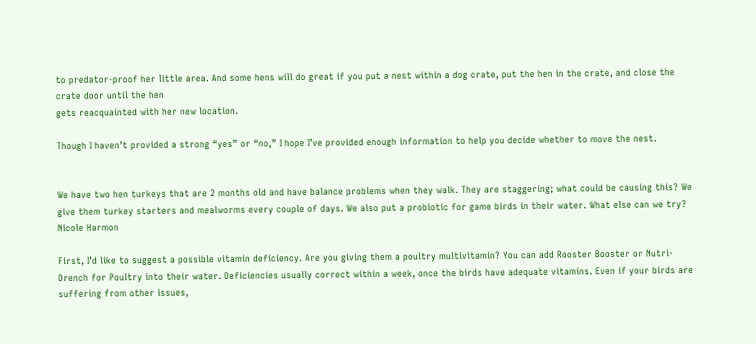to predator-proof her little area. And some hens will do great if you put a nest within a dog crate, put the hen in the crate, and close the crate door until the hen
gets reacquainted with her new location.

Though I haven’t provided a strong “yes” or “no,” I hope I’ve provided enough information to help you decide whether to move the nest.


We have two hen turkeys that are 2 months old and have balance problems when they walk. They are staggering; what could be causing this? We give them turkey starters and mealworms every couple of days. We also put a probiotic for game birds in their water. What else can we try?
Nicole Harmon

First, I’d like to suggest a possible vitamin deficiency. Are you giving them a poultry multivitamin? You can add Rooster Booster or Nutri-Drench for Poultry into their water. Deficiencies usually correct within a week, once the birds have adequate vitamins. Even if your birds are suffering from other issues,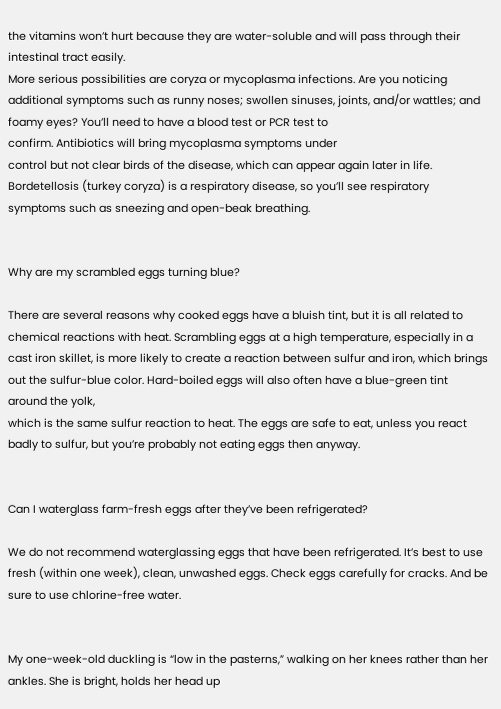the vitamins won’t hurt because they are water-soluble and will pass through their intestinal tract easily.
More serious possibilities are coryza or mycoplasma infections. Are you noticing additional symptoms such as runny noses; swollen sinuses, joints, and/or wattles; and foamy eyes? You’ll need to have a blood test or PCR test to
confirm. Antibiotics will bring mycoplasma symptoms under
control but not clear birds of the disease, which can appear again later in life.
Bordetellosis (turkey coryza) is a respiratory disease, so you’ll see respiratory symptoms such as sneezing and open-beak breathing.


Why are my scrambled eggs turning blue?

There are several reasons why cooked eggs have a bluish tint, but it is all related to chemical reactions with heat. Scrambling eggs at a high temperature, especially in a cast iron skillet, is more likely to create a reaction between sulfur and iron, which brings out the sulfur-blue color. Hard-boiled eggs will also often have a blue-green tint around the yolk,
which is the same sulfur reaction to heat. The eggs are safe to eat, unless you react badly to sulfur, but you’re probably not eating eggs then anyway.


Can I waterglass farm-fresh eggs after they’ve been refrigerated?

We do not recommend waterglassing eggs that have been refrigerated. It’s best to use fresh (within one week), clean, unwashed eggs. Check eggs carefully for cracks. And be sure to use chlorine-free water.


My one-week-old duckling is “low in the pasterns,” walking on her knees rather than her ankles. She is bright, holds her head up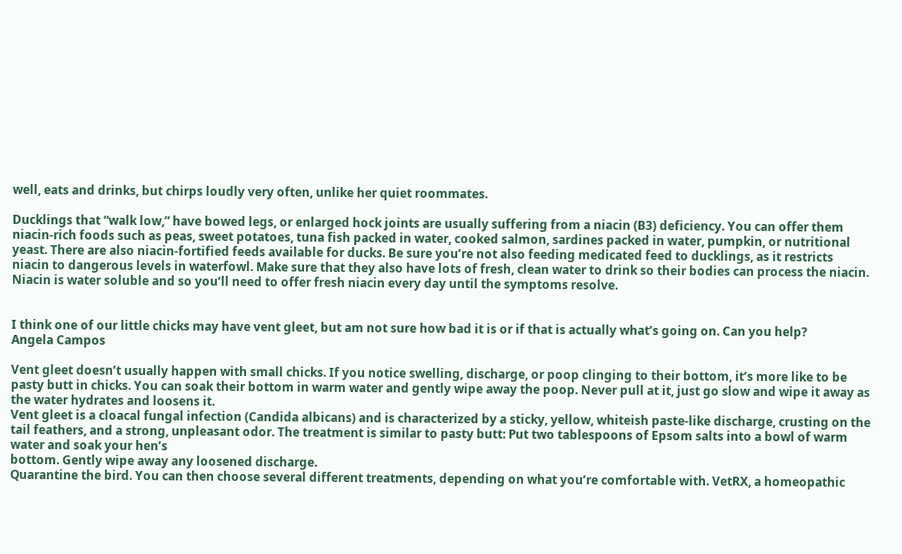well, eats and drinks, but chirps loudly very often, unlike her quiet roommates.

Ducklings that “walk low,” have bowed legs, or enlarged hock joints are usually suffering from a niacin (B3) deficiency. You can offer them niacin-rich foods such as peas, sweet potatoes, tuna fish packed in water, cooked salmon, sardines packed in water, pumpkin, or nutritional yeast. There are also niacin-fortified feeds available for ducks. Be sure you’re not also feeding medicated feed to ducklings, as it restricts niacin to dangerous levels in waterfowl. Make sure that they also have lots of fresh, clean water to drink so their bodies can process the niacin. Niacin is water soluble and so you’ll need to offer fresh niacin every day until the symptoms resolve.


I think one of our little chicks may have vent gleet, but am not sure how bad it is or if that is actually what’s going on. Can you help?
Angela Campos

Vent gleet doesn’t usually happen with small chicks. If you notice swelling, discharge, or poop clinging to their bottom, it’s more like to be pasty butt in chicks. You can soak their bottom in warm water and gently wipe away the poop. Never pull at it, just go slow and wipe it away as the water hydrates and loosens it.
Vent gleet is a cloacal fungal infection (Candida albicans) and is characterized by a sticky, yellow, whiteish paste-like discharge, crusting on the tail feathers, and a strong, unpleasant odor. The treatment is similar to pasty butt: Put two tablespoons of Epsom salts into a bowl of warm water and soak your hen’s
bottom. Gently wipe away any loosened discharge.
Quarantine the bird. You can then choose several different treatments, depending on what you’re comfortable with. VetRX, a homeopathic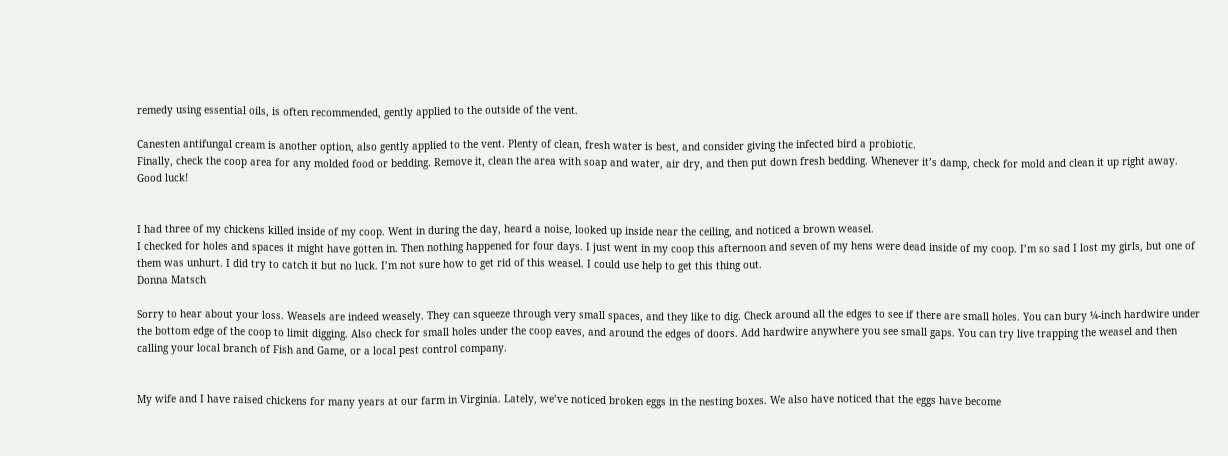remedy using essential oils, is often recommended, gently applied to the outside of the vent.

Canesten antifungal cream is another option, also gently applied to the vent. Plenty of clean, fresh water is best, and consider giving the infected bird a probiotic.
Finally, check the coop area for any molded food or bedding. Remove it, clean the area with soap and water, air dry, and then put down fresh bedding. Whenever it’s damp, check for mold and clean it up right away. Good luck!


I had three of my chickens killed inside of my coop. Went in during the day, heard a noise, looked up inside near the ceiling, and noticed a brown weasel.
I checked for holes and spaces it might have gotten in. Then nothing happened for four days. I just went in my coop this afternoon and seven of my hens were dead inside of my coop. I’m so sad I lost my girls, but one of them was unhurt. I did try to catch it but no luck. I’m not sure how to get rid of this weasel. I could use help to get this thing out.
Donna Matsch

Sorry to hear about your loss. Weasels are indeed weasely. They can squeeze through very small spaces, and they like to dig. Check around all the edges to see if there are small holes. You can bury ¼-inch hardwire under the bottom edge of the coop to limit digging. Also check for small holes under the coop eaves, and around the edges of doors. Add hardwire anywhere you see small gaps. You can try live trapping the weasel and then calling your local branch of Fish and Game, or a local pest control company.


My wife and I have raised chickens for many years at our farm in Virginia. Lately, we’ve noticed broken eggs in the nesting boxes. We also have noticed that the eggs have become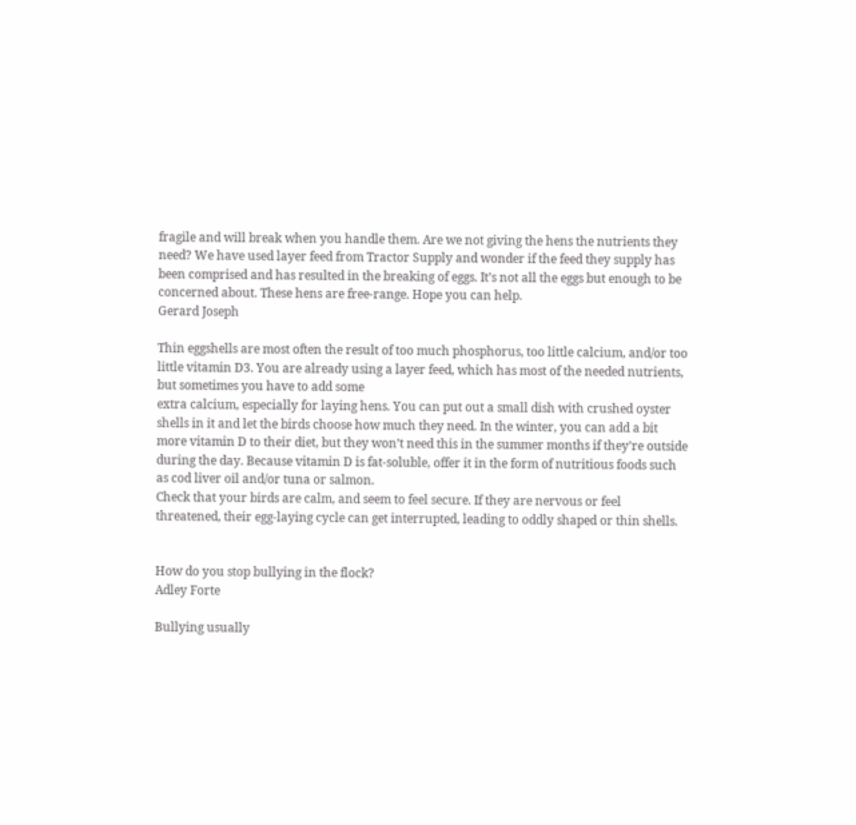fragile and will break when you handle them. Are we not giving the hens the nutrients they need? We have used layer feed from Tractor Supply and wonder if the feed they supply has been comprised and has resulted in the breaking of eggs. It’s not all the eggs but enough to be concerned about. These hens are free-range. Hope you can help.
Gerard Joseph

Thin eggshells are most often the result of too much phosphorus, too little calcium, and/or too little vitamin D3. You are already using a layer feed, which has most of the needed nutrients, but sometimes you have to add some
extra calcium, especially for laying hens. You can put out a small dish with crushed oyster shells in it and let the birds choose how much they need. In the winter, you can add a bit more vitamin D to their diet, but they won’t need this in the summer months if they’re outside during the day. Because vitamin D is fat-soluble, offer it in the form of nutritious foods such as cod liver oil and/or tuna or salmon.
Check that your birds are calm, and seem to feel secure. If they are nervous or feel threatened, their egg-laying cycle can get interrupted, leading to oddly shaped or thin shells.


How do you stop bullying in the flock?
Adley Forte

Bullying usually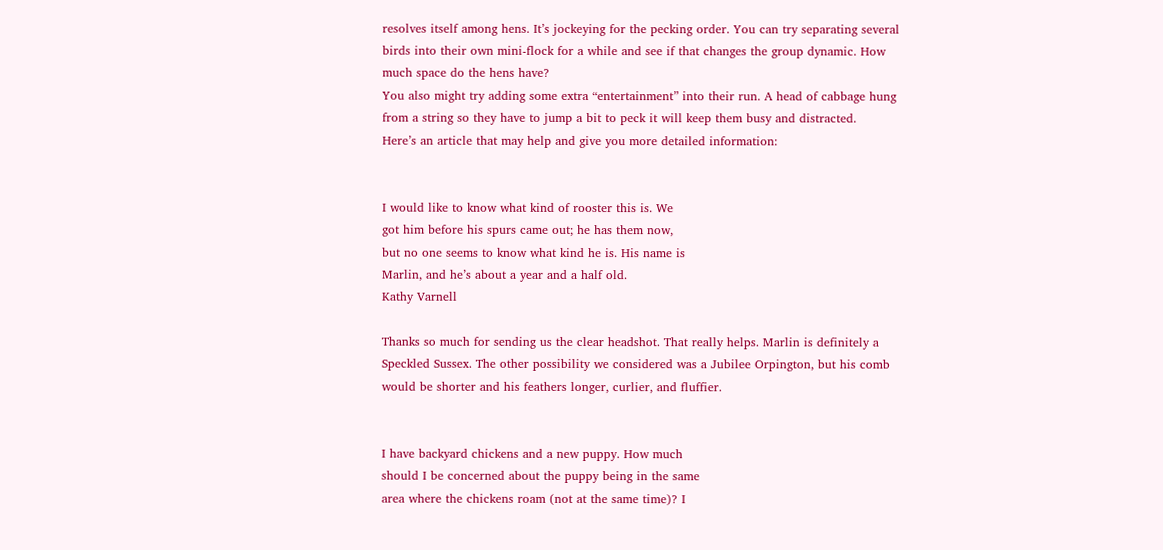resolves itself among hens. It’s jockeying for the pecking order. You can try separating several birds into their own mini-flock for a while and see if that changes the group dynamic. How much space do the hens have?
You also might try adding some extra “entertainment” into their run. A head of cabbage hung from a string so they have to jump a bit to peck it will keep them busy and distracted.
Here’s an article that may help and give you more detailed information:


I would like to know what kind of rooster this is. We
got him before his spurs came out; he has them now,
but no one seems to know what kind he is. His name is
Marlin, and he’s about a year and a half old.
Kathy Varnell

Thanks so much for sending us the clear headshot. That really helps. Marlin is definitely a Speckled Sussex. The other possibility we considered was a Jubilee Orpington, but his comb would be shorter and his feathers longer, curlier, and fluffier.


I have backyard chickens and a new puppy. How much
should I be concerned about the puppy being in the same
area where the chickens roam (not at the same time)? I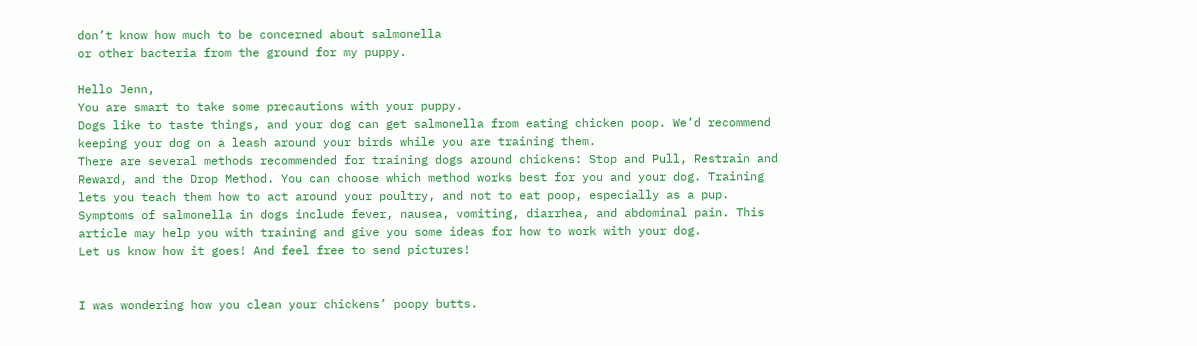don’t know how much to be concerned about salmonella
or other bacteria from the ground for my puppy.

Hello Jenn,
You are smart to take some precautions with your puppy.
Dogs like to taste things, and your dog can get salmonella from eating chicken poop. We’d recommend keeping your dog on a leash around your birds while you are training them.
There are several methods recommended for training dogs around chickens: Stop and Pull, Restrain and Reward, and the Drop Method. You can choose which method works best for you and your dog. Training lets you teach them how to act around your poultry, and not to eat poop, especially as a pup. Symptoms of salmonella in dogs include fever, nausea, vomiting, diarrhea, and abdominal pain. This article may help you with training and give you some ideas for how to work with your dog.
Let us know how it goes! And feel free to send pictures!


I was wondering how you clean your chickens’ poopy butts.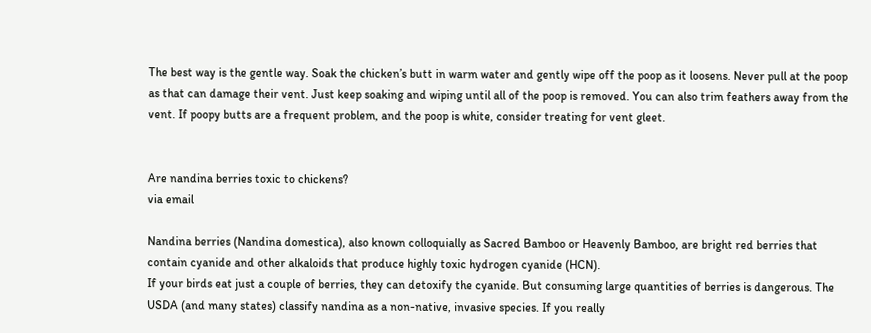The best way is the gentle way. Soak the chicken’s butt in warm water and gently wipe off the poop as it loosens. Never pull at the poop as that can damage their vent. Just keep soaking and wiping until all of the poop is removed. You can also trim feathers away from the vent. If poopy butts are a frequent problem, and the poop is white, consider treating for vent gleet.


Are nandina berries toxic to chickens?
via email

Nandina berries (Nandina domestica), also known colloquially as Sacred Bamboo or Heavenly Bamboo, are bright red berries that contain cyanide and other alkaloids that produce highly toxic hydrogen cyanide (HCN).
If your birds eat just a couple of berries, they can detoxify the cyanide. But consuming large quantities of berries is dangerous. The USDA (and many states) classify nandina as a non-native, invasive species. If you really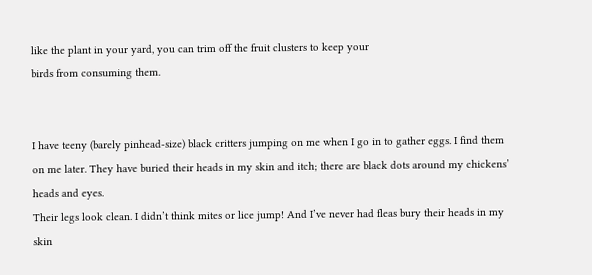like the plant in your yard, you can trim off the fruit clusters to keep your
birds from consuming them.


I have teeny (barely pinhead-size) black critters jumping on me when I go in to gather eggs. I find them on me later. They have buried their heads in my skin and itch; there are black dots around my chickens’ heads and eyes.
Their legs look clean. I didn’t think mites or lice jump! And I’ve never had fleas bury their heads in my skin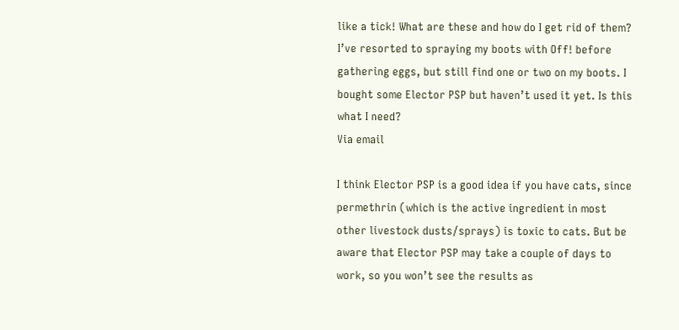like a tick! What are these and how do I get rid of them? I’ve resorted to spraying my boots with Off! before gathering eggs, but still find one or two on my boots. I bought some Elector PSP but haven’t used it yet. Is this what I need?
Via email

I think Elector PSP is a good idea if you have cats, since permethrin (which is the active ingredient in most other livestock dusts/sprays) is toxic to cats. But be aware that Elector PSP may take a couple of days to work, so you won’t see the results as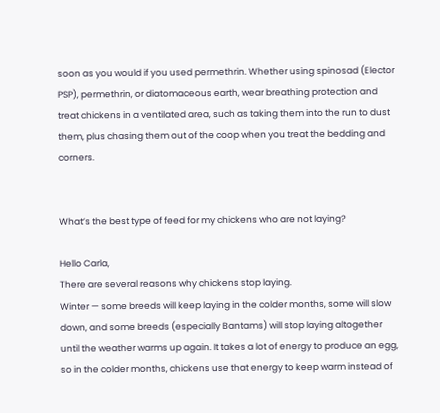soon as you would if you used permethrin. Whether using spinosad (Elector PSP), permethrin, or diatomaceous earth, wear breathing protection and treat chickens in a ventilated area, such as taking them into the run to dust them, plus chasing them out of the coop when you treat the bedding and corners.


What’s the best type of feed for my chickens who are not laying?

Hello Carla,
There are several reasons why chickens stop laying.
Winter — some breeds will keep laying in the colder months, some will slow down, and some breeds (especially Bantams) will stop laying altogether until the weather warms up again. It takes a lot of energy to produce an egg,
so in the colder months, chickens use that energy to keep warm instead of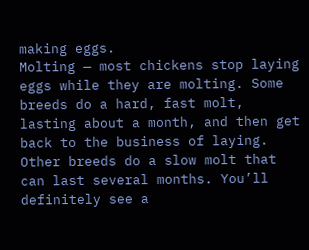making eggs.
Molting — most chickens stop laying eggs while they are molting. Some breeds do a hard, fast molt, lasting about a month, and then get back to the business of laying. Other breeds do a slow molt that can last several months. You’ll definitely see a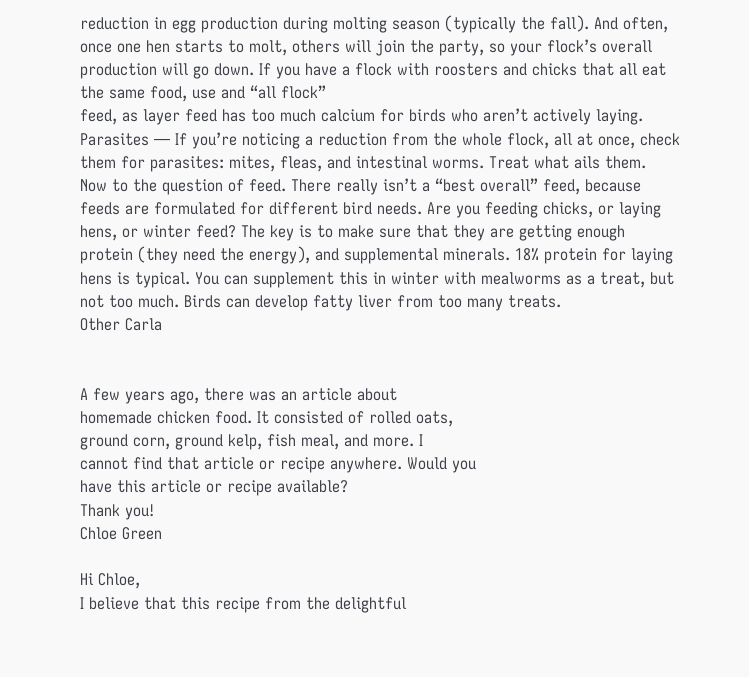reduction in egg production during molting season (typically the fall). And often, once one hen starts to molt, others will join the party, so your flock’s overall production will go down. If you have a flock with roosters and chicks that all eat the same food, use and “all flock”
feed, as layer feed has too much calcium for birds who aren’t actively laying.
Parasites — If you’re noticing a reduction from the whole flock, all at once, check them for parasites: mites, fleas, and intestinal worms. Treat what ails them.
Now to the question of feed. There really isn’t a “best overall” feed, because feeds are formulated for different bird needs. Are you feeding chicks, or laying hens, or winter feed? The key is to make sure that they are getting enough protein (they need the energy), and supplemental minerals. 18% protein for laying hens is typical. You can supplement this in winter with mealworms as a treat, but not too much. Birds can develop fatty liver from too many treats.
Other Carla


A few years ago, there was an article about
homemade chicken food. It consisted of rolled oats,
ground corn, ground kelp, fish meal, and more. I
cannot find that article or recipe anywhere. Would you
have this article or recipe available?
Thank you!
Chloe Green

Hi Chloe,
I believe that this recipe from the delightful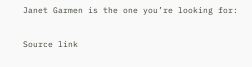Janet Garmen is the one you’re looking for:

Source link